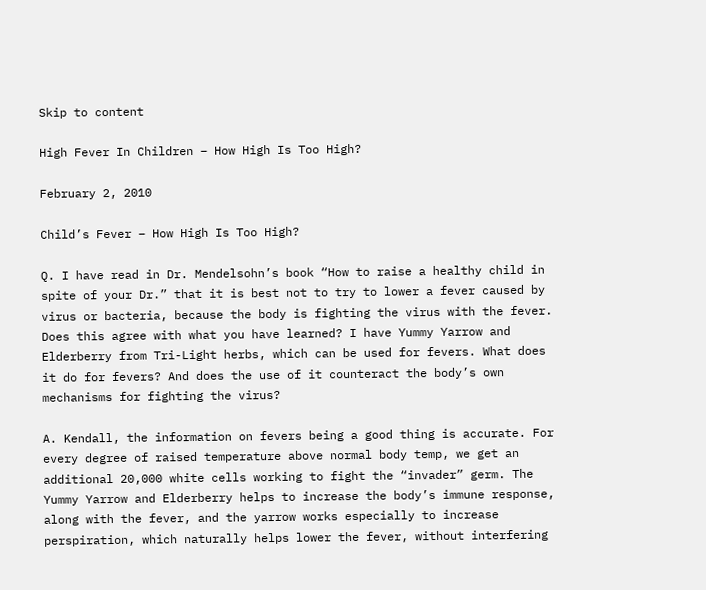Skip to content

High Fever In Children – How High Is Too High?

February 2, 2010

Child’s Fever – How High Is Too High?

Q. I have read in Dr. Mendelsohn’s book “How to raise a healthy child in spite of your Dr.” that it is best not to try to lower a fever caused by virus or bacteria, because the body is fighting the virus with the fever. Does this agree with what you have learned? I have Yummy Yarrow and Elderberry from Tri-Light herbs, which can be used for fevers. What does it do for fevers? And does the use of it counteract the body’s own mechanisms for fighting the virus?

A. Kendall, the information on fevers being a good thing is accurate. For every degree of raised temperature above normal body temp, we get an additional 20,000 white cells working to fight the “invader” germ. The Yummy Yarrow and Elderberry helps to increase the body’s immune response, along with the fever, and the yarrow works especially to increase perspiration, which naturally helps lower the fever, without interfering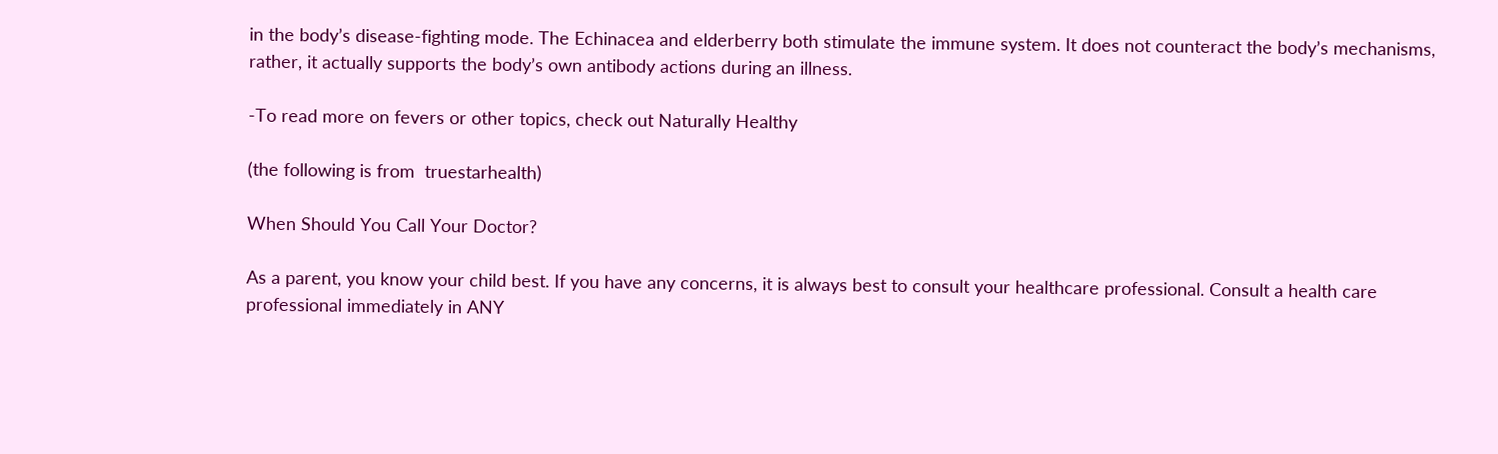in the body’s disease-fighting mode. The Echinacea and elderberry both stimulate the immune system. It does not counteract the body’s mechanisms, rather, it actually supports the body’s own antibody actions during an illness.

-To read more on fevers or other topics, check out Naturally Healthy

(the following is from  truestarhealth)

When Should You Call Your Doctor?

As a parent, you know your child best. If you have any concerns, it is always best to consult your healthcare professional. Consult a health care professional immediately in ANY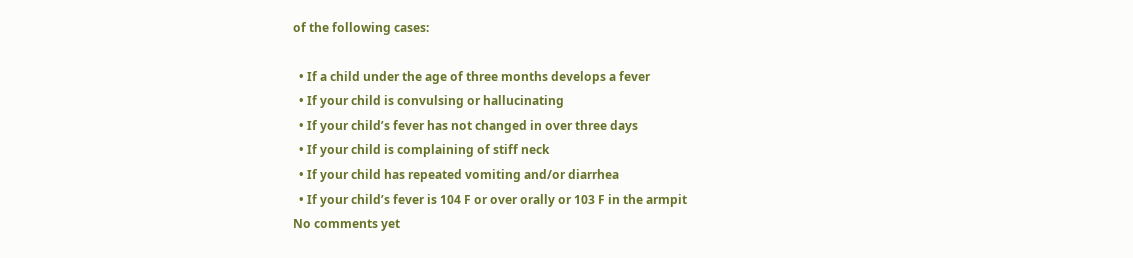of the following cases:

  • If a child under the age of three months develops a fever
  • If your child is convulsing or hallucinating
  • If your child’s fever has not changed in over three days
  • If your child is complaining of stiff neck
  • If your child has repeated vomiting and/or diarrhea
  • If your child’s fever is 104 F or over orally or 103 F in the armpit
No comments yet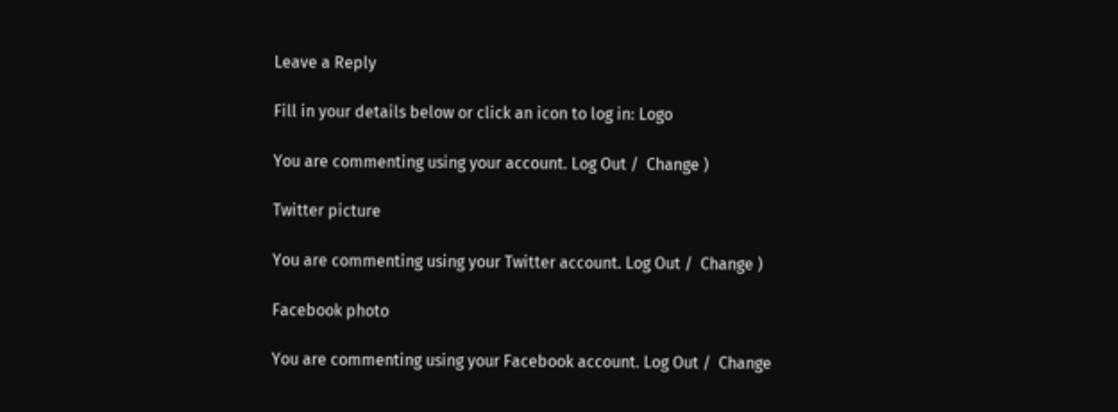Leave a Reply

Fill in your details below or click an icon to log in: Logo

You are commenting using your account. Log Out /  Change )

Twitter picture

You are commenting using your Twitter account. Log Out /  Change )

Facebook photo

You are commenting using your Facebook account. Log Out /  Change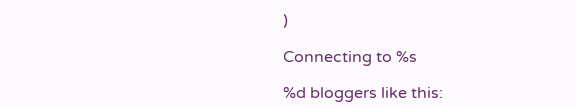)

Connecting to %s

%d bloggers like this: